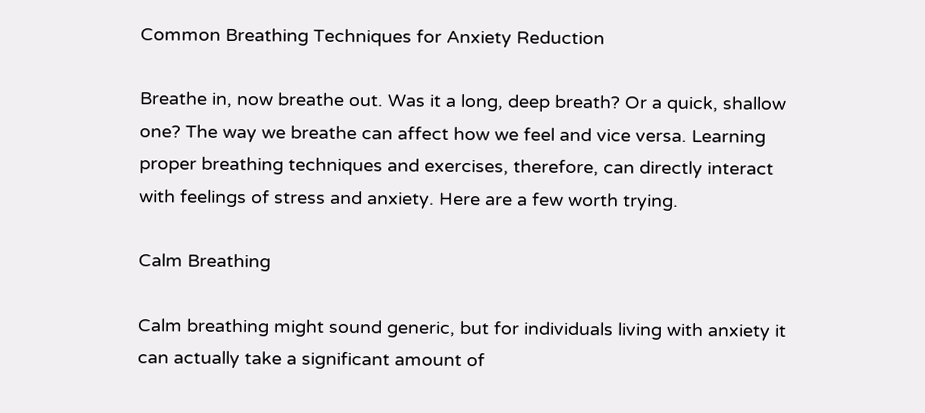Common Breathing Techniques for Anxiety Reduction

Breathe in, now breathe out. Was it a long, deep breath? Or a quick, shallow one? The way we breathe can affect how we feel and vice versa. Learning proper breathing techniques and exercises, therefore, can directly interact with feelings of stress and anxiety. Here are a few worth trying.

Calm Breathing

Calm breathing might sound generic, but for individuals living with anxiety it can actually take a significant amount of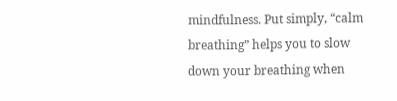mindfulness. Put simply, “calm breathing” helps you to slow down your breathing when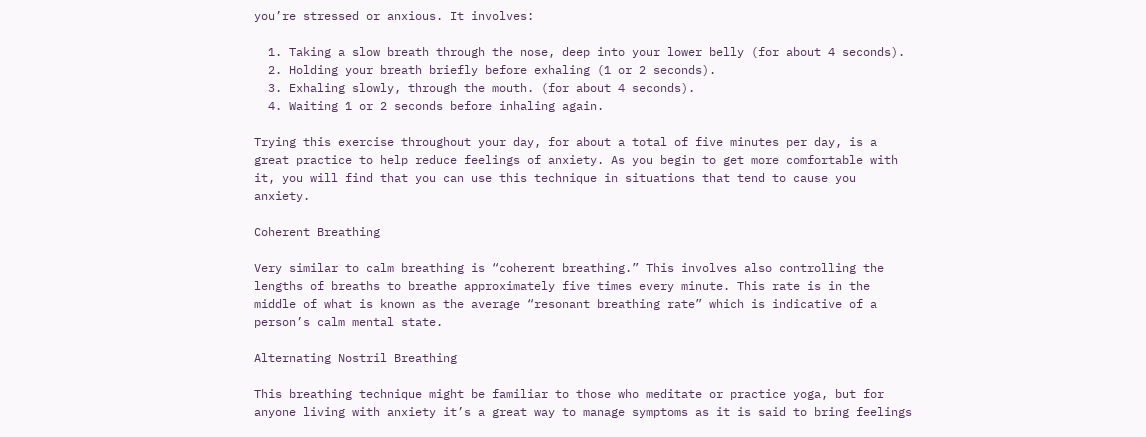you’re stressed or anxious. It involves:

  1. Taking a slow breath through the nose, deep into your lower belly (for about 4 seconds).
  2. Holding your breath briefly before exhaling (1 or 2 seconds).
  3. Exhaling slowly, through the mouth. (for about 4 seconds).
  4. Waiting 1 or 2 seconds before inhaling again.

Trying this exercise throughout your day, for about a total of five minutes per day, is a great practice to help reduce feelings of anxiety. As you begin to get more comfortable with it, you will find that you can use this technique in situations that tend to cause you anxiety.

Coherent Breathing

Very similar to calm breathing is “coherent breathing.” This involves also controlling the lengths of breaths to breathe approximately five times every minute. This rate is in the middle of what is known as the average “resonant breathing rate” which is indicative of a person’s calm mental state.

Alternating Nostril Breathing

This breathing technique might be familiar to those who meditate or practice yoga, but for anyone living with anxiety it’s a great way to manage symptoms as it is said to bring feelings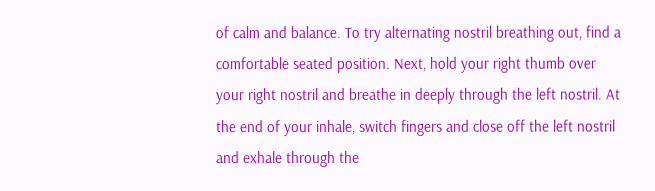of calm and balance. To try alternating nostril breathing out, find a comfortable seated position. Next, hold your right thumb over your right nostril and breathe in deeply through the left nostril. At the end of your inhale, switch fingers and close off the left nostril and exhale through the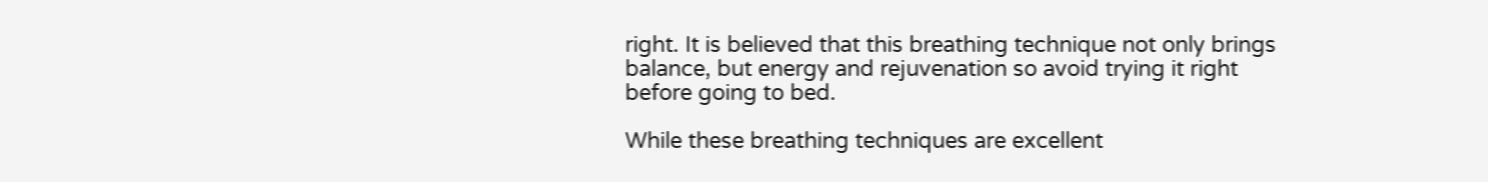right. It is believed that this breathing technique not only brings balance, but energy and rejuvenation so avoid trying it right before going to bed.

While these breathing techniques are excellent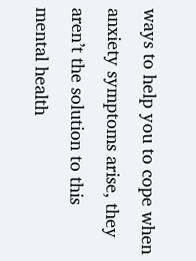ways to help you to cope when anxiety symptoms arise, they aren’t the solution to this mental health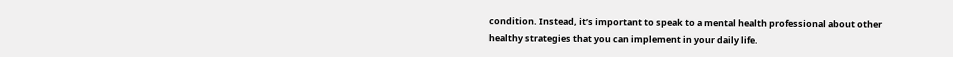condition. Instead, it’s important to speak to a mental health professional about other healthy strategies that you can implement in your daily life.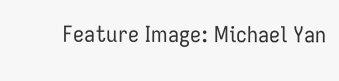Feature Image: Michael Yan